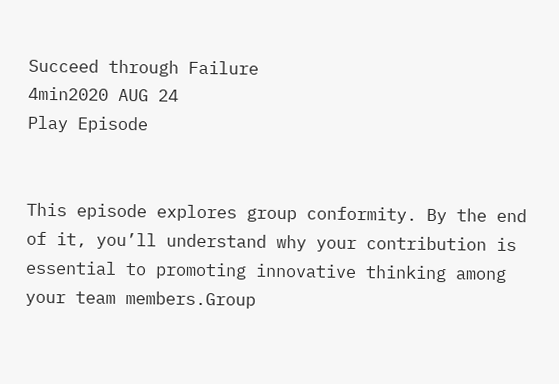Succeed through Failure
4min2020 AUG 24
Play Episode


This episode explores group conformity. By the end of it, you’ll understand why your contribution is essential to promoting innovative thinking among your team members.Group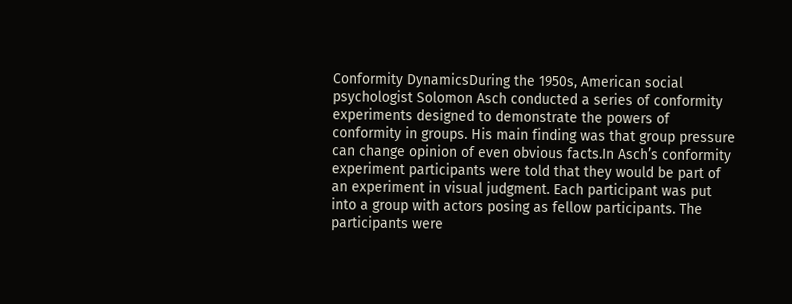Conformity DynamicsDuring the 1950s, American social psychologist Solomon Asch conducted a series of conformity experiments designed to demonstrate the powers of conformity in groups. His main finding was that group pressure can change opinion of even obvious facts.In Asch’s conformity experiment participants were told that they would be part of an experiment in visual judgment. Each participant was put into a group with actors posing as fellow participants. The participants were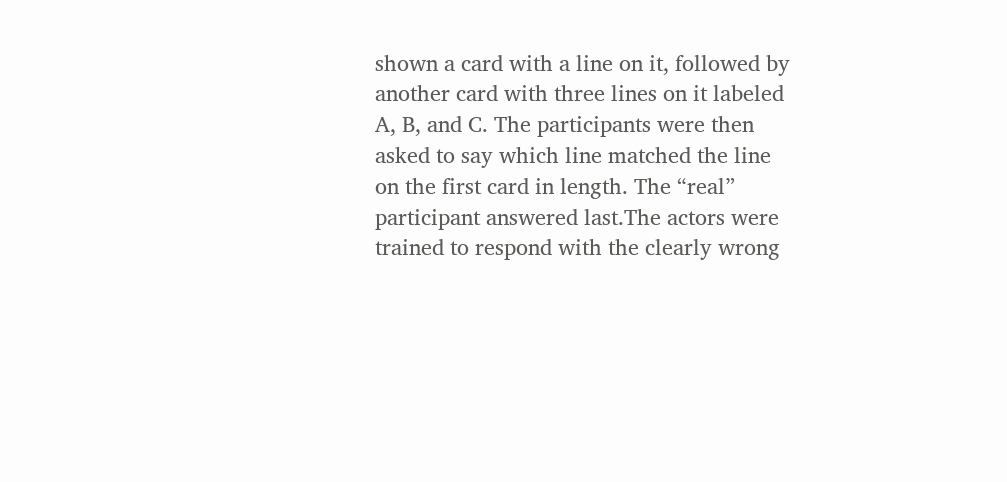shown a card with a line on it, followed by another card with three lines on it labeled A, B, and C. The participants were then asked to say which line matched the line on the first card in length. The “real” participant answered last.The actors were trained to respond with the clearly wrong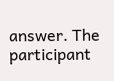answer. The participant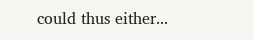could thus either...